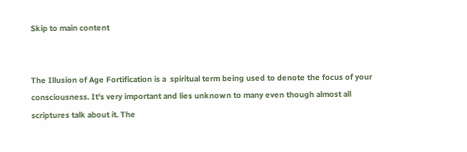Skip to main content


The Illusion of Age Fortification is a  spiritual term being used to denote the focus of your consciousness. It's very important and lies unknown to many even though almost all scriptures talk about it. The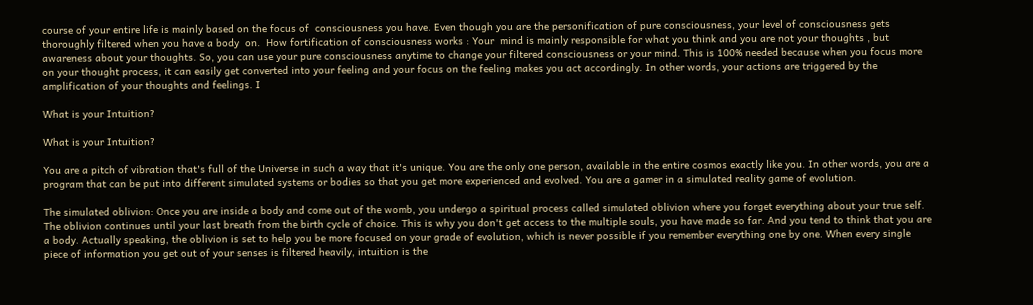course of your entire life is mainly based on the focus of  consciousness you have. Even though you are the personification of pure consciousness, your level of consciousness gets thoroughly filtered when you have a body  on.  How fortification of consciousness works : Your  mind is mainly responsible for what you think and you are not your thoughts , but awareness about your thoughts. So, you can use your pure consciousness anytime to change your filtered consciousness or your mind. This is 100% needed because when you focus more on your thought process, it can easily get converted into your feeling and your focus on the feeling makes you act accordingly. In other words, your actions are triggered by the amplification of your thoughts and feelings. I

What is your Intuition?

What is your Intuition?

You are a pitch of vibration that's full of the Universe in such a way that it's unique. You are the only one person, available in the entire cosmos exactly like you. In other words, you are a program that can be put into different simulated systems or bodies so that you get more experienced and evolved. You are a gamer in a simulated reality game of evolution.

The simulated oblivion: Once you are inside a body and come out of the womb, you undergo a spiritual process called simulated oblivion where you forget everything about your true self. The oblivion continues until your last breath from the birth cycle of choice. This is why you don't get access to the multiple souls, you have made so far. And you tend to think that you are a body. Actually speaking, the oblivion is set to help you be more focused on your grade of evolution, which is never possible if you remember everything one by one. When every single piece of information you get out of your senses is filtered heavily, intuition is the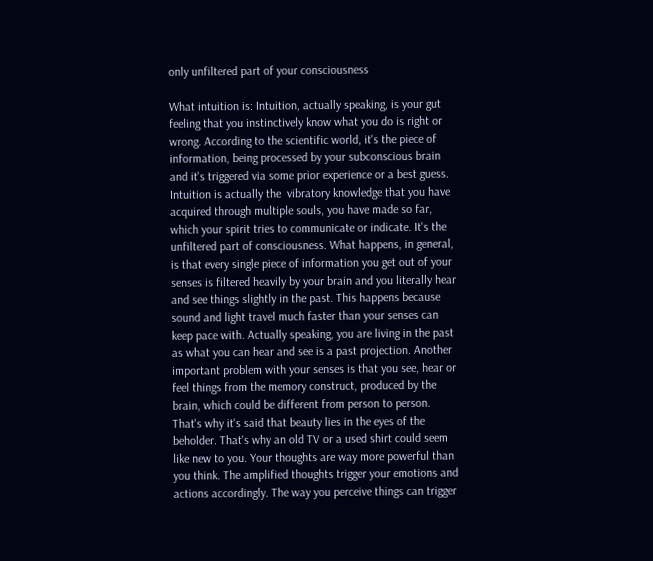only unfiltered part of your consciousness

What intuition is: Intuition, actually speaking, is your gut feeling that you instinctively know what you do is right or wrong. According to the scientific world, it's the piece of information, being processed by your subconscious brain and it's triggered via some prior experience or a best guess. Intuition is actually the  vibratory knowledge that you have acquired through multiple souls, you have made so far, which your spirit tries to communicate or indicate. It's the unfiltered part of consciousness. What happens, in general, is that every single piece of information you get out of your senses is filtered heavily by your brain and you literally hear and see things slightly in the past. This happens because sound and light travel much faster than your senses can keep pace with. Actually speaking, you are living in the past as what you can hear and see is a past projection. Another important problem with your senses is that you see, hear or feel things from the memory construct, produced by the brain, which could be different from person to person. That's why it's said that beauty lies in the eyes of the beholder. That's why an old TV or a used shirt could seem like new to you. Your thoughts are way more powerful than you think. The amplified thoughts trigger your emotions and actions accordingly. The way you perceive things can trigger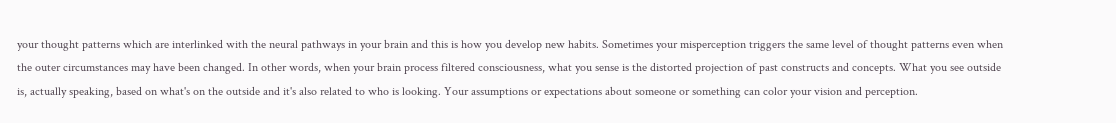your thought patterns which are interlinked with the neural pathways in your brain and this is how you develop new habits. Sometimes your misperception triggers the same level of thought patterns even when the outer circumstances may have been changed. In other words, when your brain process filtered consciousness, what you sense is the distorted projection of past constructs and concepts. What you see outside is, actually speaking, based on what's on the outside and it's also related to who is looking. Your assumptions or expectations about someone or something can color your vision and perception.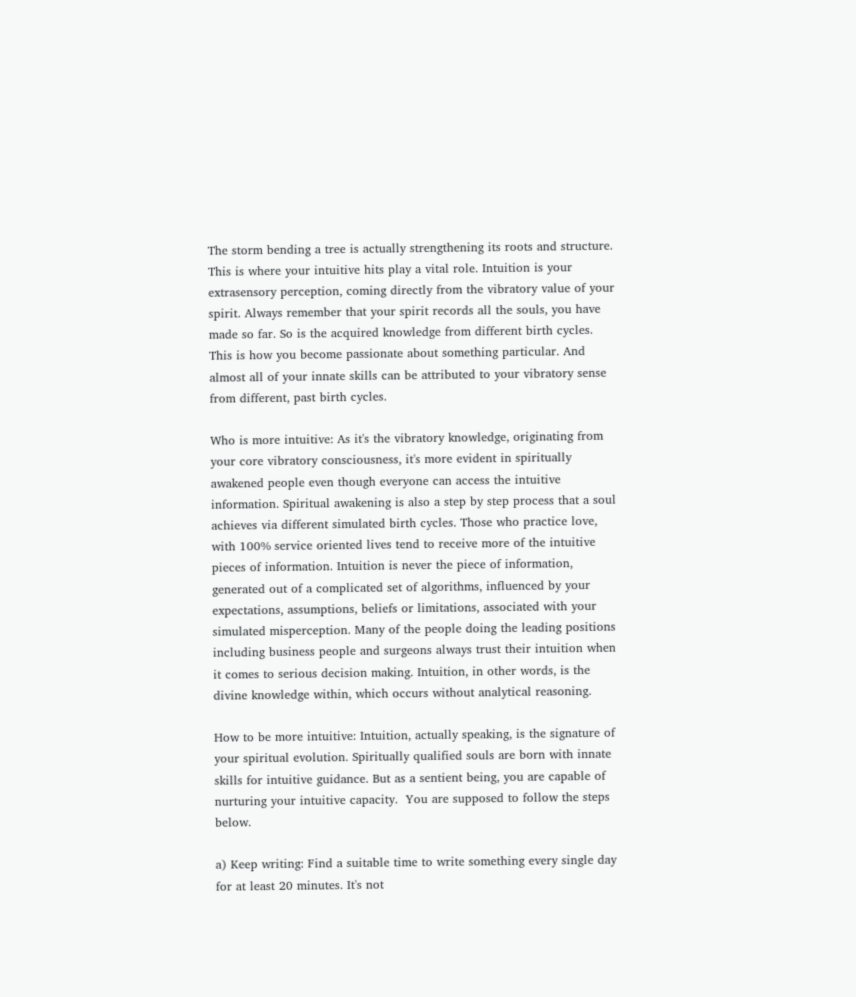The storm bending a tree is actually strengthening its roots and structure. This is where your intuitive hits play a vital role. Intuition is your extrasensory perception, coming directly from the vibratory value of your spirit. Always remember that your spirit records all the souls, you have made so far. So is the acquired knowledge from different birth cycles. This is how you become passionate about something particular. And almost all of your innate skills can be attributed to your vibratory sense from different, past birth cycles.

Who is more intuitive: As it's the vibratory knowledge, originating from your core vibratory consciousness, it's more evident in spiritually awakened people even though everyone can access the intuitive information. Spiritual awakening is also a step by step process that a soul achieves via different simulated birth cycles. Those who practice love, with 100% service oriented lives tend to receive more of the intuitive pieces of information. Intuition is never the piece of information, generated out of a complicated set of algorithms, influenced by your expectations, assumptions, beliefs or limitations, associated with your simulated misperception. Many of the people doing the leading positions including business people and surgeons always trust their intuition when it comes to serious decision making. Intuition, in other words, is the divine knowledge within, which occurs without analytical reasoning.

How to be more intuitive: Intuition, actually speaking, is the signature of your spiritual evolution. Spiritually qualified souls are born with innate skills for intuitive guidance. But as a sentient being, you are capable of nurturing your intuitive capacity.  You are supposed to follow the steps below.

a) Keep writing: Find a suitable time to write something every single day for at least 20 minutes. It's not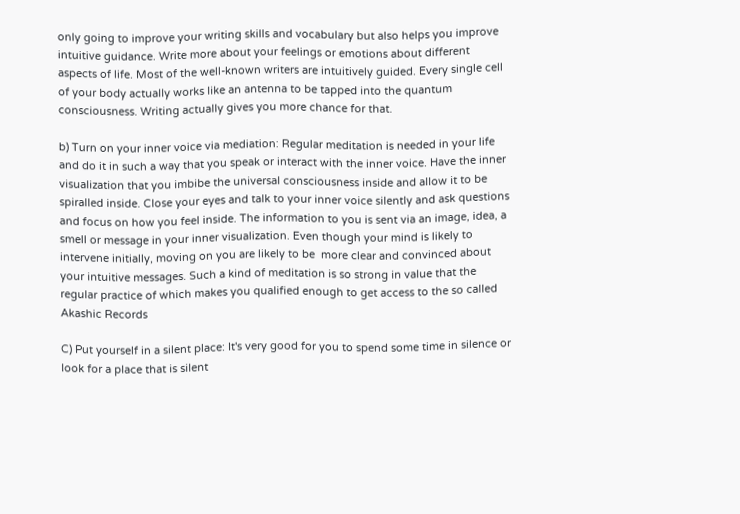only going to improve your writing skills and vocabulary but also helps you improve intuitive guidance. Write more about your feelings or emotions about different aspects of life. Most of the well-known writers are intuitively guided. Every single cell of your body actually works like an antenna to be tapped into the quantum consciousness. Writing actually gives you more chance for that.

b) Turn on your inner voice via mediation: Regular meditation is needed in your life and do it in such a way that you speak or interact with the inner voice. Have the inner visualization that you imbibe the universal consciousness inside and allow it to be spiralled inside. Close your eyes and talk to your inner voice silently and ask questions and focus on how you feel inside. The information to you is sent via an image, idea, a smell or message in your inner visualization. Even though your mind is likely to intervene initially, moving on you are likely to be  more clear and convinced about your intuitive messages. Such a kind of meditation is so strong in value that the regular practice of which makes you qualified enough to get access to the so called Akashic Records

C) Put yourself in a silent place: It's very good for you to spend some time in silence or look for a place that is silent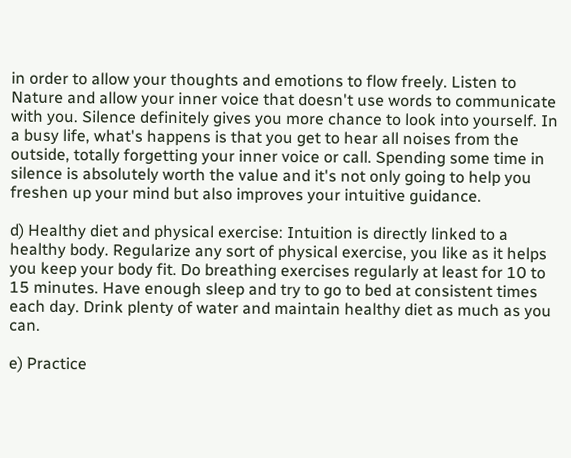in order to allow your thoughts and emotions to flow freely. Listen to Nature and allow your inner voice that doesn't use words to communicate with you. Silence definitely gives you more chance to look into yourself. In a busy life, what's happens is that you get to hear all noises from the outside, totally forgetting your inner voice or call. Spending some time in silence is absolutely worth the value and it's not only going to help you freshen up your mind but also improves your intuitive guidance.

d) Healthy diet and physical exercise: Intuition is directly linked to a healthy body. Regularize any sort of physical exercise, you like as it helps you keep your body fit. Do breathing exercises regularly at least for 10 to 15 minutes. Have enough sleep and try to go to bed at consistent times each day. Drink plenty of water and maintain healthy diet as much as you can.

e) Practice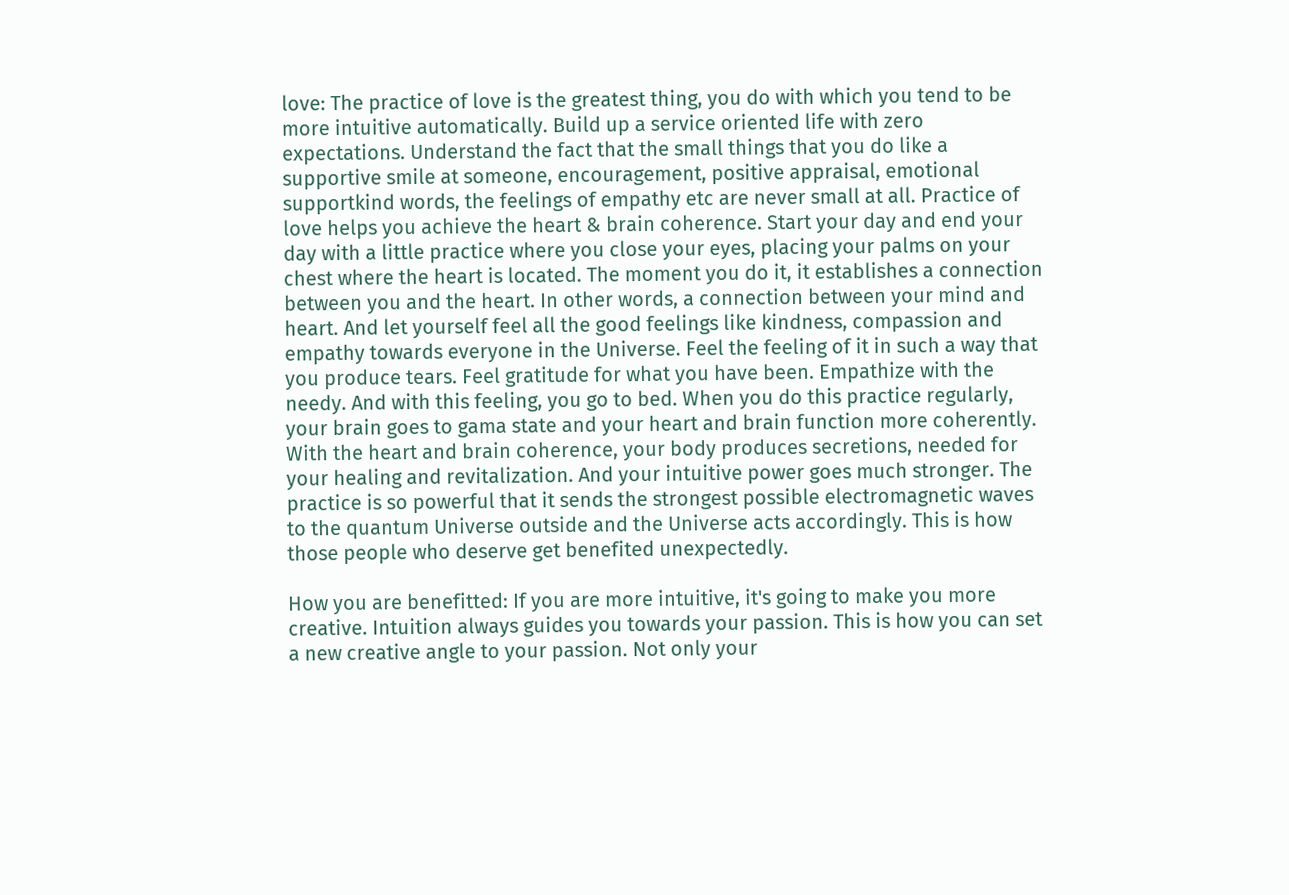love: The practice of love is the greatest thing, you do with which you tend to be more intuitive automatically. Build up a service oriented life with zero expectations. Understand the fact that the small things that you do like a supportive smile at someone, encouragement, positive appraisal, emotional supportkind words, the feelings of empathy etc are never small at all. Practice of love helps you achieve the heart & brain coherence. Start your day and end your day with a little practice where you close your eyes, placing your palms on your chest where the heart is located. The moment you do it, it establishes a connection between you and the heart. In other words, a connection between your mind and heart. And let yourself feel all the good feelings like kindness, compassion and empathy towards everyone in the Universe. Feel the feeling of it in such a way that you produce tears. Feel gratitude for what you have been. Empathize with the needy. And with this feeling, you go to bed. When you do this practice regularly, your brain goes to gama state and your heart and brain function more coherently. With the heart and brain coherence, your body produces secretions, needed for your healing and revitalization. And your intuitive power goes much stronger. The practice is so powerful that it sends the strongest possible electromagnetic waves to the quantum Universe outside and the Universe acts accordingly. This is how those people who deserve get benefited unexpectedly.

How you are benefitted: If you are more intuitive, it's going to make you more creative. Intuition always guides you towards your passion. This is how you can set a new creative angle to your passion. Not only your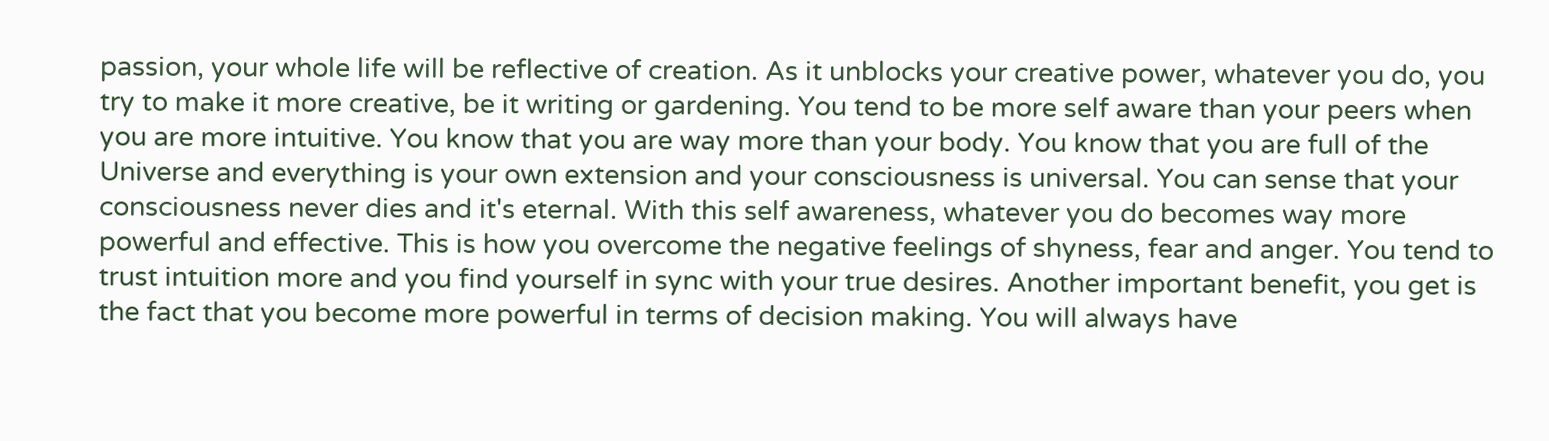passion, your whole life will be reflective of creation. As it unblocks your creative power, whatever you do, you try to make it more creative, be it writing or gardening. You tend to be more self aware than your peers when you are more intuitive. You know that you are way more than your body. You know that you are full of the Universe and everything is your own extension and your consciousness is universal. You can sense that your consciousness never dies and it's eternal. With this self awareness, whatever you do becomes way more powerful and effective. This is how you overcome the negative feelings of shyness, fear and anger. You tend to trust intuition more and you find yourself in sync with your true desires. Another important benefit, you get is the fact that you become more powerful in terms of decision making. You will always have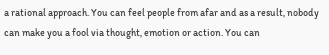a rational approach. You can feel people from afar and as a result, nobody can make you a fool via thought, emotion or action. You can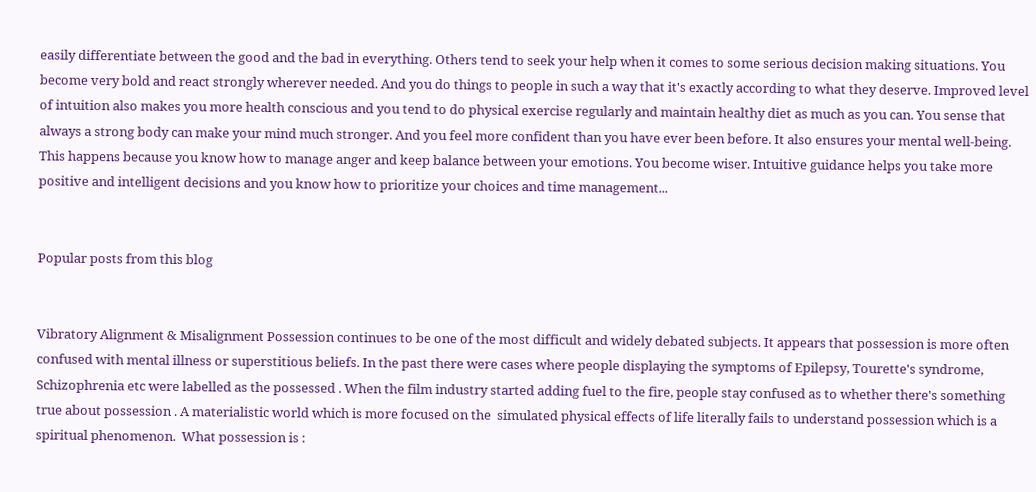easily differentiate between the good and the bad in everything. Others tend to seek your help when it comes to some serious decision making situations. You become very bold and react strongly wherever needed. And you do things to people in such a way that it's exactly according to what they deserve. Improved level of intuition also makes you more health conscious and you tend to do physical exercise regularly and maintain healthy diet as much as you can. You sense that always a strong body can make your mind much stronger. And you feel more confident than you have ever been before. It also ensures your mental well-being. This happens because you know how to manage anger and keep balance between your emotions. You become wiser. Intuitive guidance helps you take more positive and intelligent decisions and you know how to prioritize your choices and time management...


Popular posts from this blog


Vibratory Alignment & Misalignment Possession continues to be one of the most difficult and widely debated subjects. It appears that possession is more often confused with mental illness or superstitious beliefs. In the past there were cases where people displaying the symptoms of Epilepsy, Tourette's syndrome, Schizophrenia etc were labelled as the possessed . When the film industry started adding fuel to the fire, people stay confused as to whether there's something true about possession . A materialistic world which is more focused on the  simulated physical effects of life literally fails to understand possession which is a  spiritual phenomenon.  What possession is :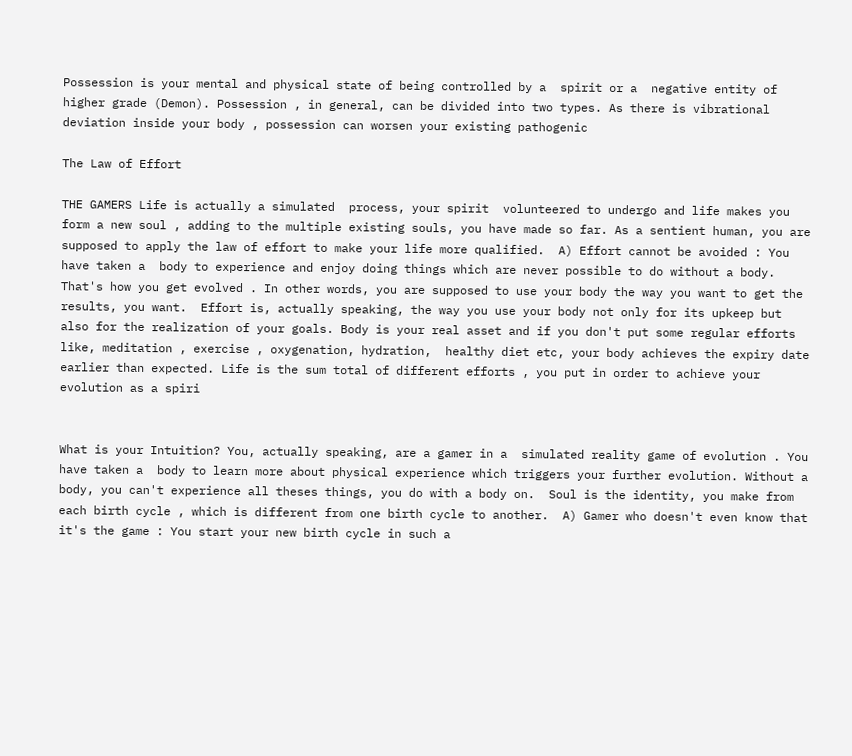Possession is your mental and physical state of being controlled by a  spirit or a  negative entity of higher grade (Demon). Possession , in general, can be divided into two types. As there is vibrational  deviation inside your body , possession can worsen your existing pathogenic

The Law of Effort

THE GAMERS Life is actually a simulated  process, your spirit  volunteered to undergo and life makes you form a new soul , adding to the multiple existing souls, you have made so far. As a sentient human, you are supposed to apply the law of effort to make your life more qualified.  A) Effort cannot be avoided : You have taken a  body to experience and enjoy doing things which are never possible to do without a body. That's how you get evolved . In other words, you are supposed to use your body the way you want to get the results, you want.  Effort is, actually speaking, the way you use your body not only for its upkeep but also for the realization of your goals. Body is your real asset and if you don't put some regular efforts like, meditation , exercise , oxygenation, hydration,  healthy diet etc, your body achieves the expiry date earlier than expected. Life is the sum total of different efforts , you put in order to achieve your  evolution as a spiri


What is your Intuition? You, actually speaking, are a gamer in a  simulated reality game of evolution . You have taken a  body to learn more about physical experience which triggers your further evolution. Without a body, you can't experience all theses things, you do with a body on.  Soul is the identity, you make from each birth cycle , which is different from one birth cycle to another.  A) Gamer who doesn't even know that it's the game : You start your new birth cycle in such a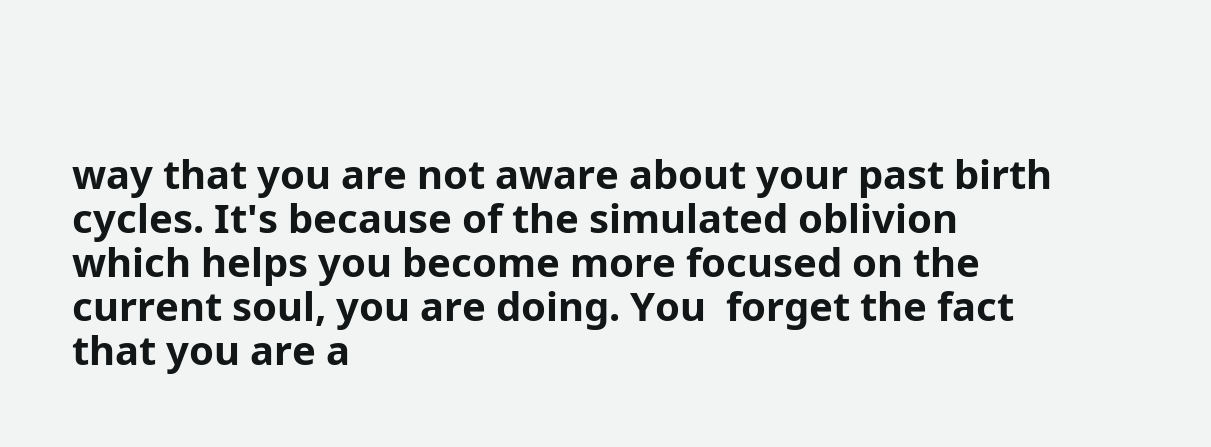way that you are not aware about your past birth cycles. It's because of the simulated oblivion which helps you become more focused on the current soul, you are doing. You  forget the fact that you are a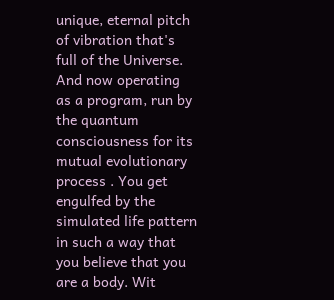unique, eternal pitch of vibration that's full of the Universe. And now operating as a program, run by the quantum consciousness for its mutual evolutionary process . You get engulfed by the simulated life pattern in such a way that you believe that you are a body. Wit